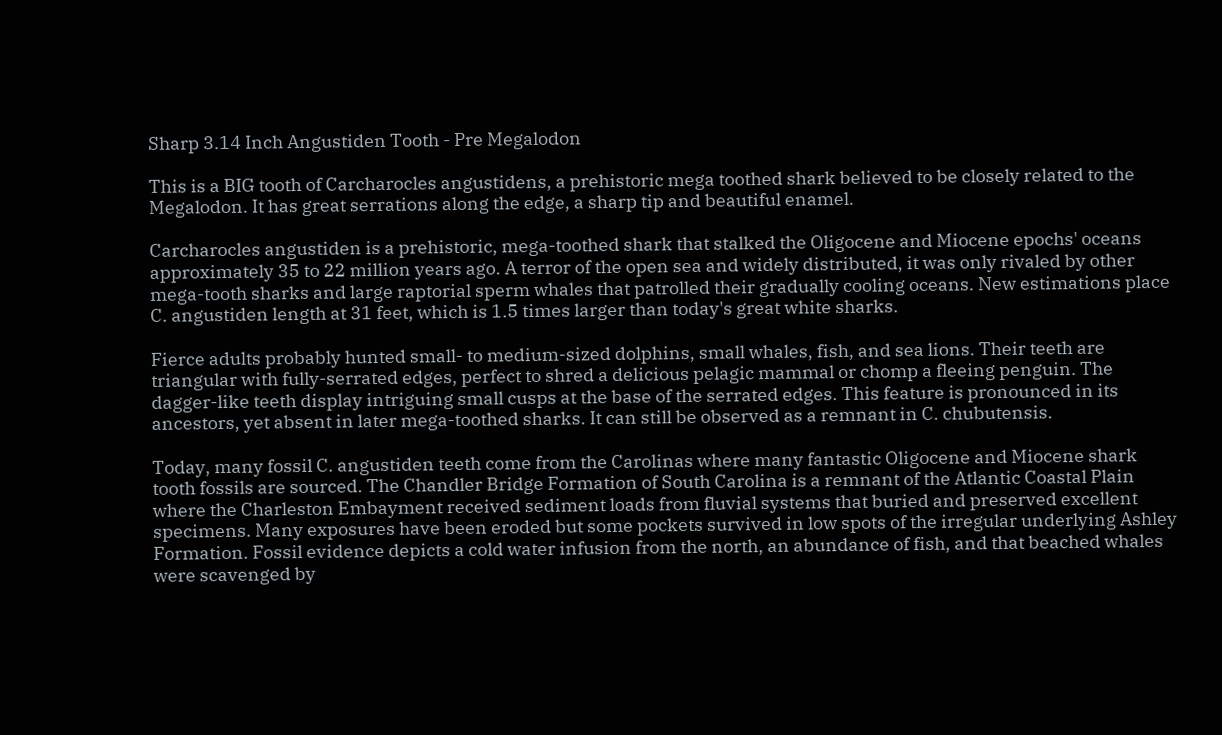Sharp 3.14 Inch Angustiden Tooth - Pre Megalodon

This is a BIG tooth of Carcharocles angustidens, a prehistoric mega toothed shark believed to be closely related to the Megalodon. It has great serrations along the edge, a sharp tip and beautiful enamel.

Carcharocles angustiden is a prehistoric, mega-toothed shark that stalked the Oligocene and Miocene epochs' oceans approximately 35 to 22 million years ago. A terror of the open sea and widely distributed, it was only rivaled by other mega-tooth sharks and large raptorial sperm whales that patrolled their gradually cooling oceans. New estimations place C. angustiden length at 31 feet, which is 1.5 times larger than today's great white sharks.

Fierce adults probably hunted small- to medium-sized dolphins, small whales, fish, and sea lions. Their teeth are triangular with fully-serrated edges, perfect to shred a delicious pelagic mammal or chomp a fleeing penguin. The dagger-like teeth display intriguing small cusps at the base of the serrated edges. This feature is pronounced in its ancestors, yet absent in later mega-toothed sharks. It can still be observed as a remnant in C. chubutensis.

Today, many fossil C. angustiden teeth come from the Carolinas where many fantastic Oligocene and Miocene shark tooth fossils are sourced. The Chandler Bridge Formation of South Carolina is a remnant of the Atlantic Coastal Plain where the Charleston Embayment received sediment loads from fluvial systems that buried and preserved excellent specimens. Many exposures have been eroded but some pockets survived in low spots of the irregular underlying Ashley Formation. Fossil evidence depicts a cold water infusion from the north, an abundance of fish, and that beached whales were scavenged by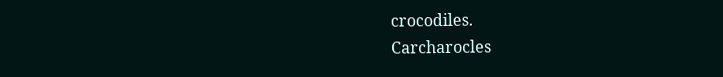crocodiles.
Carcharocles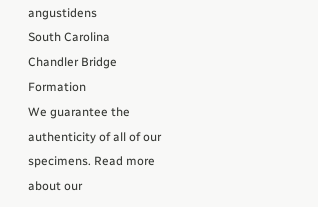angustidens
South Carolina
Chandler Bridge Formation
We guarantee the authenticity of all of our
specimens. Read more about our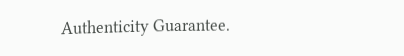Authenticity Guarantee.